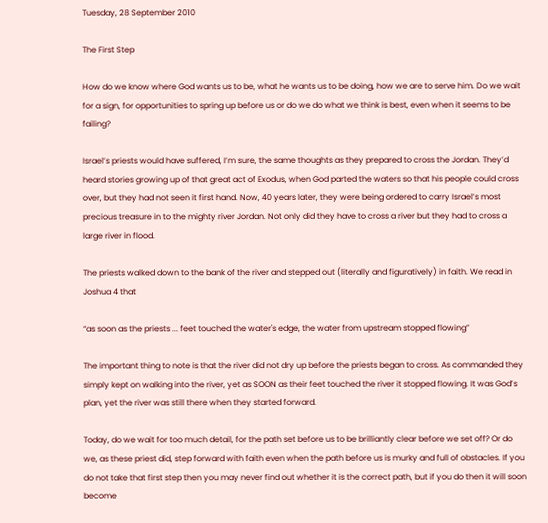Tuesday, 28 September 2010

The First Step

How do we know where God wants us to be, what he wants us to be doing, how we are to serve him. Do we wait for a sign, for opportunities to spring up before us or do we do what we think is best, even when it seems to be failing?

Israel’s priests would have suffered, I’m sure, the same thoughts as they prepared to cross the Jordan. They’d heard stories growing up of that great act of Exodus, when God parted the waters so that his people could cross over, but they had not seen it first hand. Now, 40 years later, they were being ordered to carry Israel’s most precious treasure in to the mighty river Jordan. Not only did they have to cross a river but they had to cross a large river in flood.

The priests walked down to the bank of the river and stepped out (literally and figuratively) in faith. We read in Joshua 4 that

“as soon as the priests ... feet touched the water's edge, the water from upstream stopped flowing”

The important thing to note is that the river did not dry up before the priests began to cross. As commanded they simply kept on walking into the river, yet as SOON as their feet touched the river it stopped flowing. It was God’s plan, yet the river was still there when they started forward.

Today, do we wait for too much detail, for the path set before us to be brilliantly clear before we set off? Or do we, as these priest did, step forward with faith even when the path before us is murky and full of obstacles. If you do not take that first step then you may never find out whether it is the correct path, but if you do then it will soon become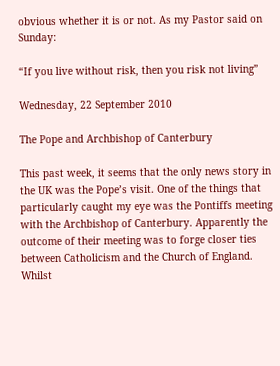obvious whether it is or not. As my Pastor said on Sunday:

“If you live without risk, then you risk not living”

Wednesday, 22 September 2010

The Pope and Archbishop of Canterbury

This past week, it seems that the only news story in the UK was the Pope’s visit. One of the things that particularly caught my eye was the Pontiffs meeting with the Archbishop of Canterbury. Apparently the outcome of their meeting was to forge closer ties between Catholicism and the Church of England. Whilst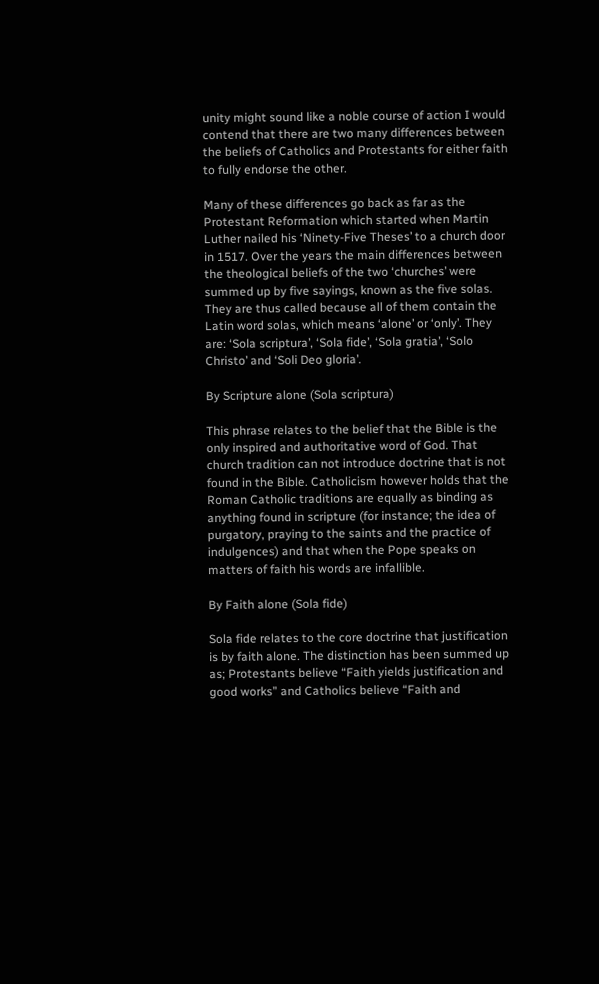unity might sound like a noble course of action I would contend that there are two many differences between the beliefs of Catholics and Protestants for either faith to fully endorse the other.

Many of these differences go back as far as the Protestant Reformation which started when Martin Luther nailed his ‘Ninety-Five Theses’ to a church door in 1517. Over the years the main differences between the theological beliefs of the two ‘churches’ were summed up by five sayings, known as the five solas. They are thus called because all of them contain the Latin word solas, which means ‘alone’ or ‘only’. They are: ‘Sola scriptura’, ‘Sola fide’, ‘Sola gratia’, ‘Solo Christo’ and ‘Soli Deo gloria’.

By Scripture alone (Sola scriptura)

This phrase relates to the belief that the Bible is the only inspired and authoritative word of God. That church tradition can not introduce doctrine that is not found in the Bible. Catholicism however holds that the Roman Catholic traditions are equally as binding as anything found in scripture (for instance; the idea of purgatory, praying to the saints and the practice of indulgences) and that when the Pope speaks on matters of faith his words are infallible.

By Faith alone (Sola fide)

Sola fide relates to the core doctrine that justification is by faith alone. The distinction has been summed up as; Protestants believe “Faith yields justification and good works” and Catholics believe “Faith and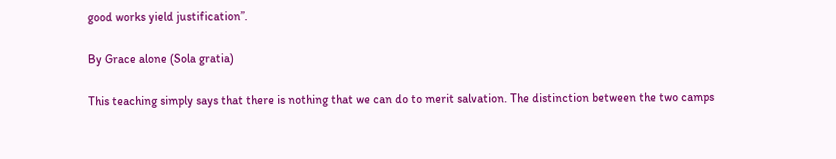good works yield justification”.

By Grace alone (Sola gratia)

This teaching simply says that there is nothing that we can do to merit salvation. The distinction between the two camps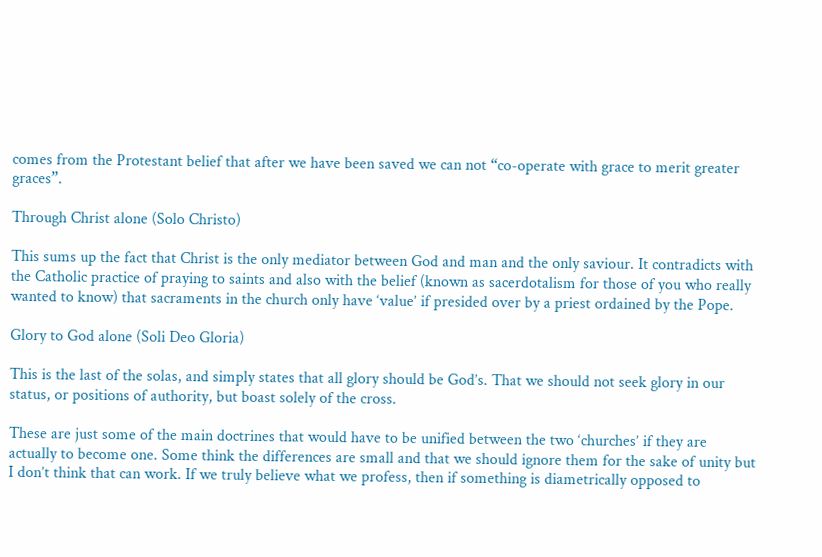comes from the Protestant belief that after we have been saved we can not “co-operate with grace to merit greater graces”.

Through Christ alone (Solo Christo)

This sums up the fact that Christ is the only mediator between God and man and the only saviour. It contradicts with the Catholic practice of praying to saints and also with the belief (known as sacerdotalism for those of you who really wanted to know) that sacraments in the church only have ‘value’ if presided over by a priest ordained by the Pope.

Glory to God alone (Soli Deo Gloria)

This is the last of the solas, and simply states that all glory should be God’s. That we should not seek glory in our status, or positions of authority, but boast solely of the cross.

These are just some of the main doctrines that would have to be unified between the two ‘churches’ if they are actually to become one. Some think the differences are small and that we should ignore them for the sake of unity but I don’t think that can work. If we truly believe what we profess, then if something is diametrically opposed to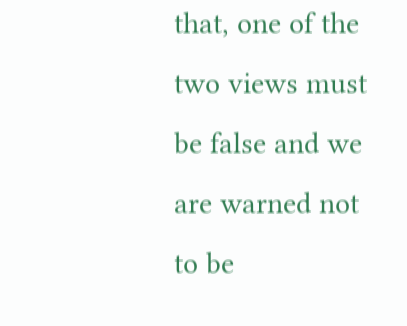that, one of the two views must be false and we are warned not to be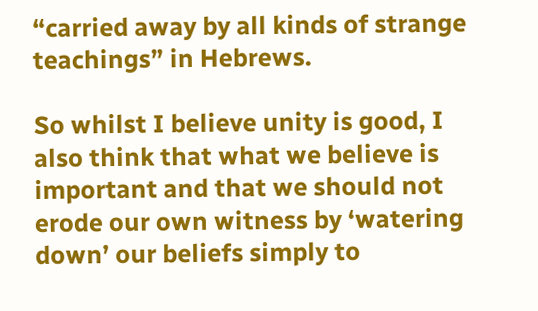“carried away by all kinds of strange teachings” in Hebrews.

So whilst I believe unity is good, I also think that what we believe is important and that we should not erode our own witness by ‘watering down’ our beliefs simply to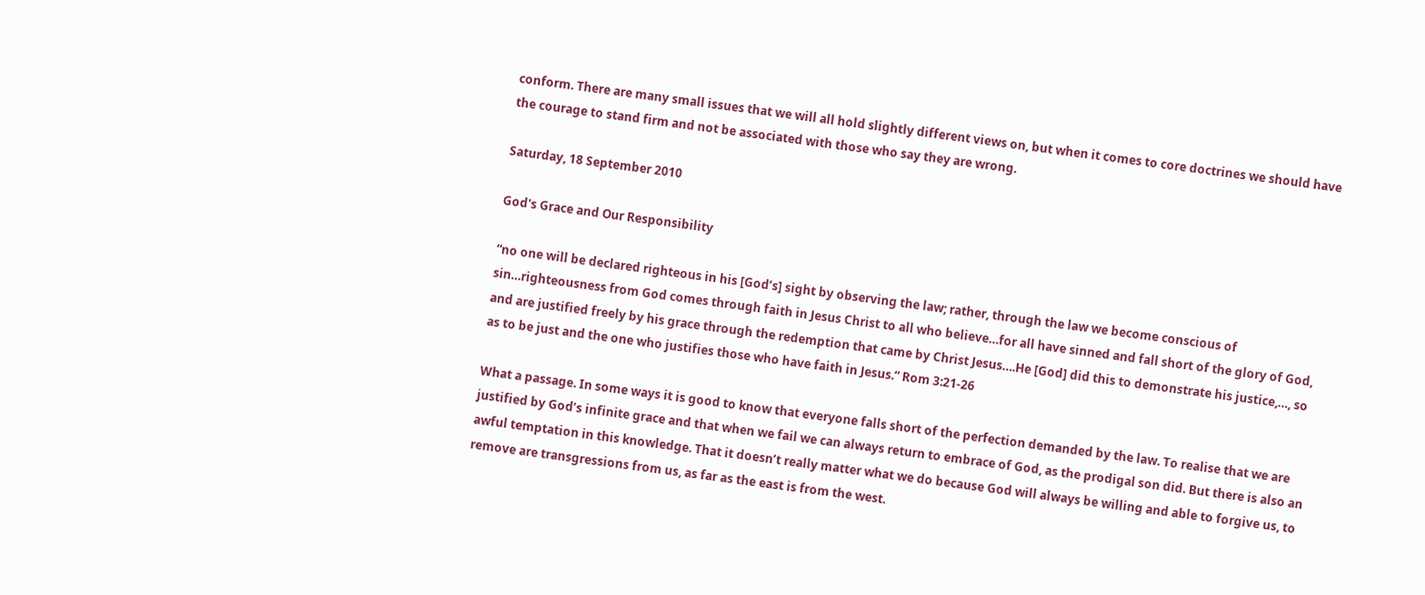conform. There are many small issues that we will all hold slightly different views on, but when it comes to core doctrines we should have the courage to stand firm and not be associated with those who say they are wrong.

Saturday, 18 September 2010

God's Grace and Our Responsibility

“no one will be declared righteous in his [God’s] sight by observing the law; rather, through the law we become conscious of sin…righteousness from God comes through faith in Jesus Christ to all who believe…for all have sinned and fall short of the glory of God, and are justified freely by his grace through the redemption that came by Christ Jesus….He [God] did this to demonstrate his justice,…, so as to be just and the one who justifies those who have faith in Jesus.” Rom 3:21-26

What a passage. In some ways it is good to know that everyone falls short of the perfection demanded by the law. To realise that we are justified by God’s infinite grace and that when we fail we can always return to embrace of God, as the prodigal son did. But there is also an awful temptation in this knowledge. That it doesn’t really matter what we do because God will always be willing and able to forgive us, to remove are transgressions from us, as far as the east is from the west.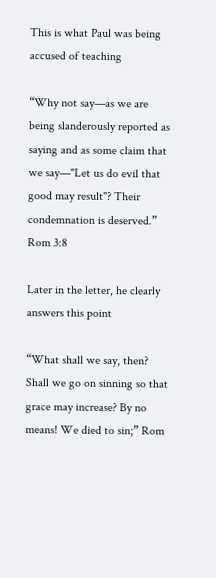This is what Paul was being accused of teaching

“Why not say—as we are being slanderously reported as saying and as some claim that we say—"Let us do evil that good may result"? Their condemnation is deserved.” Rom 3:8

Later in the letter, he clearly answers this point

“What shall we say, then? Shall we go on sinning so that grace may increase? By no means! We died to sin;” Rom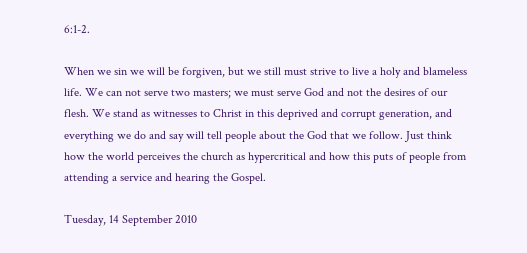6:1-2.

When we sin we will be forgiven, but we still must strive to live a holy and blameless life. We can not serve two masters; we must serve God and not the desires of our flesh. We stand as witnesses to Christ in this deprived and corrupt generation, and everything we do and say will tell people about the God that we follow. Just think how the world perceives the church as hypercritical and how this puts of people from attending a service and hearing the Gospel.

Tuesday, 14 September 2010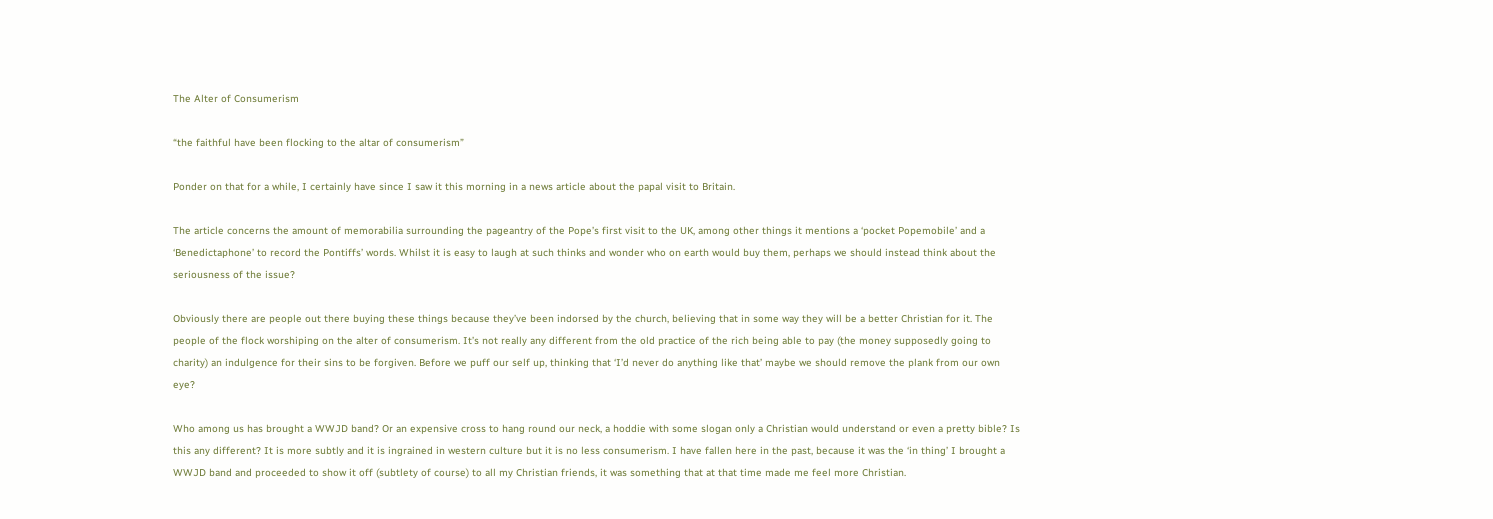The Alter of Consumerism

“the faithful have been flocking to the altar of consumerism”

Ponder on that for a while, I certainly have since I saw it this morning in a news article about the papal visit to Britain.

The article concerns the amount of memorabilia surrounding the pageantry of the Pope’s first visit to the UK, among other things it mentions a ‘pocket Popemobile’ and a ‘Benedictaphone’ to record the Pontiffs’ words. Whilst it is easy to laugh at such thinks and wonder who on earth would buy them, perhaps we should instead think about the seriousness of the issue?

Obviously there are people out there buying these things because they’ve been indorsed by the church, believing that in some way they will be a better Christian for it. The people of the flock worshiping on the alter of consumerism. It’s not really any different from the old practice of the rich being able to pay (the money supposedly going to charity) an indulgence for their sins to be forgiven. Before we puff our self up, thinking that ‘I’d never do anything like that’ maybe we should remove the plank from our own eye?

Who among us has brought a WWJD band? Or an expensive cross to hang round our neck, a hoddie with some slogan only a Christian would understand or even a pretty bible? Is this any different? It is more subtly and it is ingrained in western culture but it is no less consumerism. I have fallen here in the past, because it was the ‘in thing’ I brought a WWJD band and proceeded to show it off (subtlety of course) to all my Christian friends, it was something that at that time made me feel more Christian.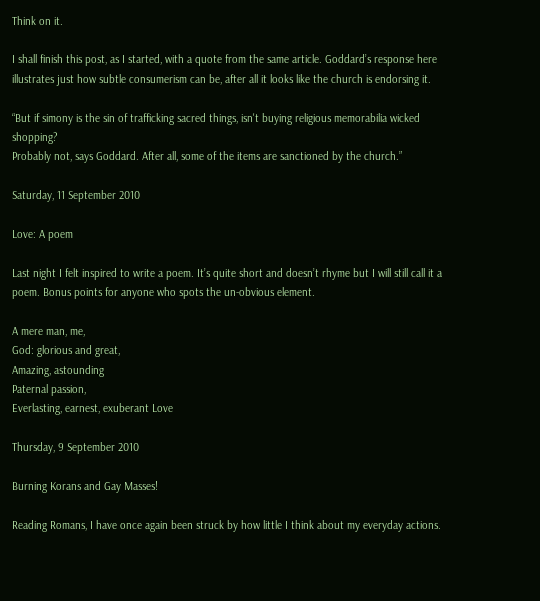Think on it.

I shall finish this post, as I started, with a quote from the same article. Goddard’s response here illustrates just how subtle consumerism can be, after all it looks like the church is endorsing it.

“But if simony is the sin of trafficking sacred things, isn't buying religious memorabilia wicked shopping?
Probably not, says Goddard. After all, some of the items are sanctioned by the church.”

Saturday, 11 September 2010

Love: A poem

Last night I felt inspired to write a poem. It’s quite short and doesn’t rhyme but I will still call it a poem. Bonus points for anyone who spots the un-obvious element.

A mere man, me,
God: glorious and great,
Amazing, astounding
Paternal passion,
Everlasting, earnest, exuberant Love

Thursday, 9 September 2010

Burning Korans and Gay Masses!

Reading Romans, I have once again been struck by how little I think about my everyday actions.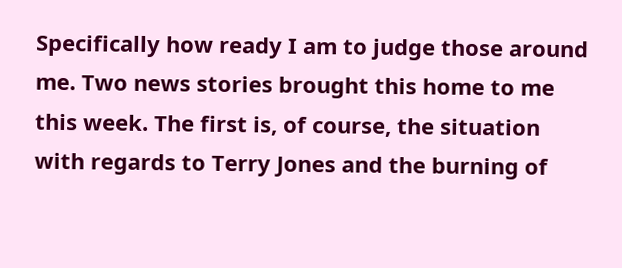Specifically how ready I am to judge those around me. Two news stories brought this home to me this week. The first is, of course, the situation with regards to Terry Jones and the burning of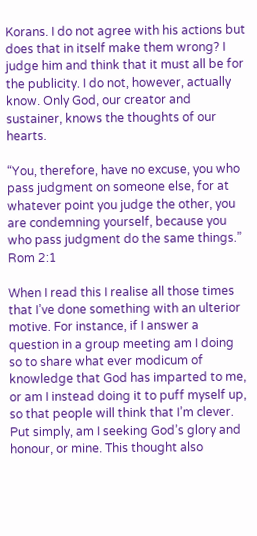Korans. I do not agree with his actions but does that in itself make them wrong? I judge him and think that it must all be for the publicity. I do not, however, actually know. Only God, our creator and sustainer, knows the thoughts of our hearts.

“You, therefore, have no excuse, you who pass judgment on someone else, for at whatever point you judge the other, you are condemning yourself, because you who pass judgment do the same things.” Rom 2:1

When I read this I realise all those times that I’ve done something with an ulterior motive. For instance, if I answer a question in a group meeting am I doing so to share what ever modicum of knowledge that God has imparted to me, or am I instead doing it to puff myself up, so that people will think that I’m clever. Put simply, am I seeking God’s glory and honour, or mine. This thought also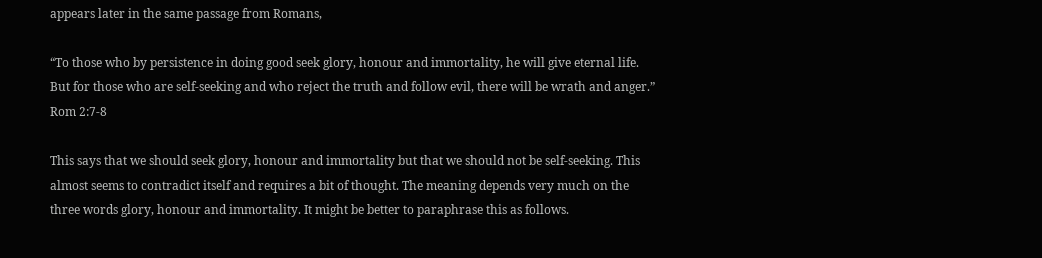appears later in the same passage from Romans,

“To those who by persistence in doing good seek glory, honour and immortality, he will give eternal life. But for those who are self-seeking and who reject the truth and follow evil, there will be wrath and anger.” Rom 2:7-8

This says that we should seek glory, honour and immortality but that we should not be self-seeking. This almost seems to contradict itself and requires a bit of thought. The meaning depends very much on the three words glory, honour and immortality. It might be better to paraphrase this as follows.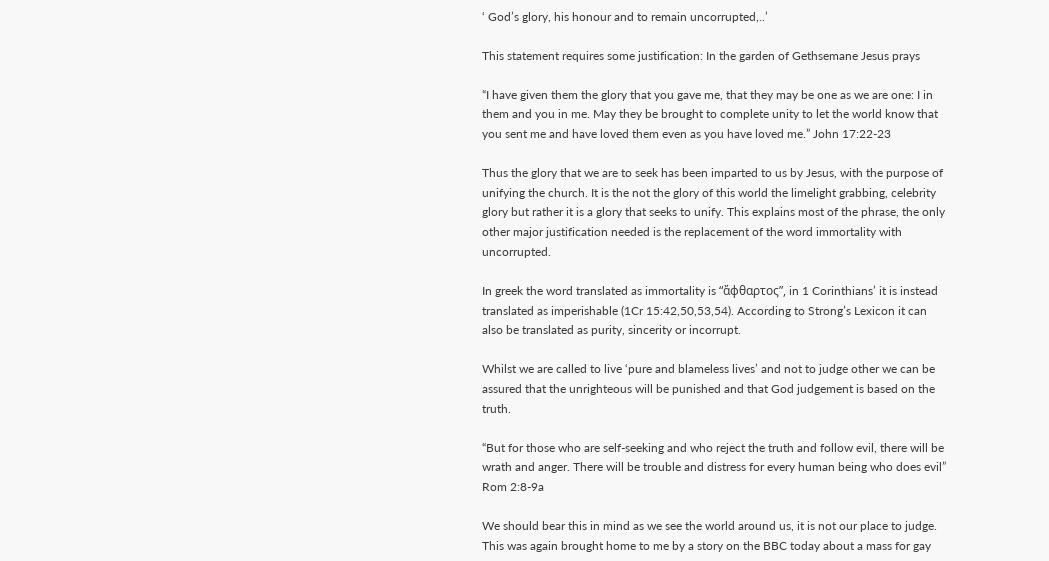‘ God’s glory, his honour and to remain uncorrupted,..’

This statement requires some justification: In the garden of Gethsemane Jesus prays

“I have given them the glory that you gave me, that they may be one as we are one: I in them and you in me. May they be brought to complete unity to let the world know that you sent me and have loved them even as you have loved me.” John 17:22-23

Thus the glory that we are to seek has been imparted to us by Jesus, with the purpose of unifying the church. It is the not the glory of this world the limelight grabbing, celebrity glory but rather it is a glory that seeks to unify. This explains most of the phrase, the only other major justification needed is the replacement of the word immortality with uncorrupted.

In greek the word translated as immortality is “ἄφθαρτος”, in 1 Corinthians’ it is instead translated as imperishable (1Cr 15:42,50,53,54). According to Strong’s Lexicon it can also be translated as purity, sincerity or incorrupt.

Whilst we are called to live ‘pure and blameless lives’ and not to judge other we can be assured that the unrighteous will be punished and that God judgement is based on the truth.

“But for those who are self-seeking and who reject the truth and follow evil, there will be wrath and anger. There will be trouble and distress for every human being who does evil” Rom 2:8-9a

We should bear this in mind as we see the world around us, it is not our place to judge. This was again brought home to me by a story on the BBC today about a mass for gay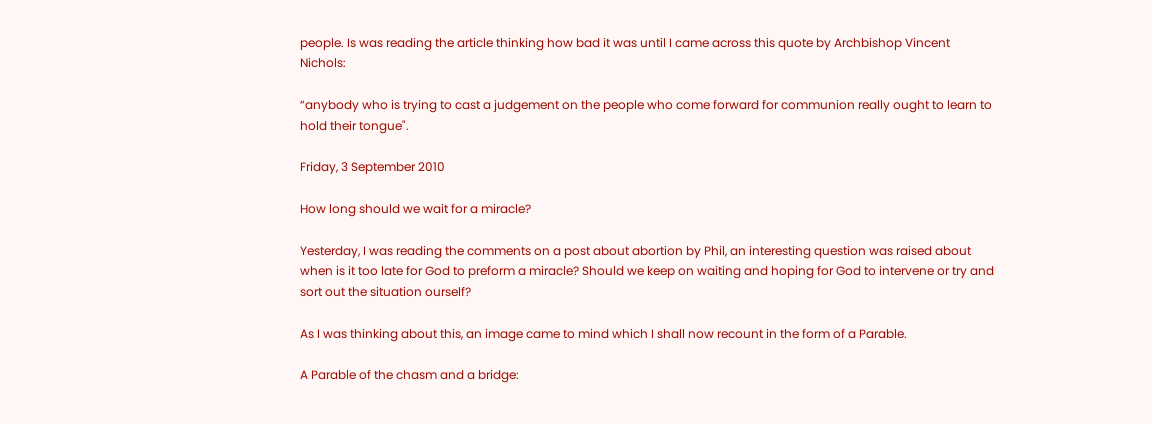people. Is was reading the article thinking how bad it was until I came across this quote by Archbishop Vincent Nichols:

“anybody who is trying to cast a judgement on the people who come forward for communion really ought to learn to hold their tongue".

Friday, 3 September 2010

How long should we wait for a miracle?

Yesterday, I was reading the comments on a post about abortion by Phil, an interesting question was raised about when is it too late for God to preform a miracle? Should we keep on waiting and hoping for God to intervene or try and sort out the situation ourself?

As I was thinking about this, an image came to mind which I shall now recount in the form of a Parable.

A Parable of the chasm and a bridge: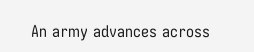An army advances across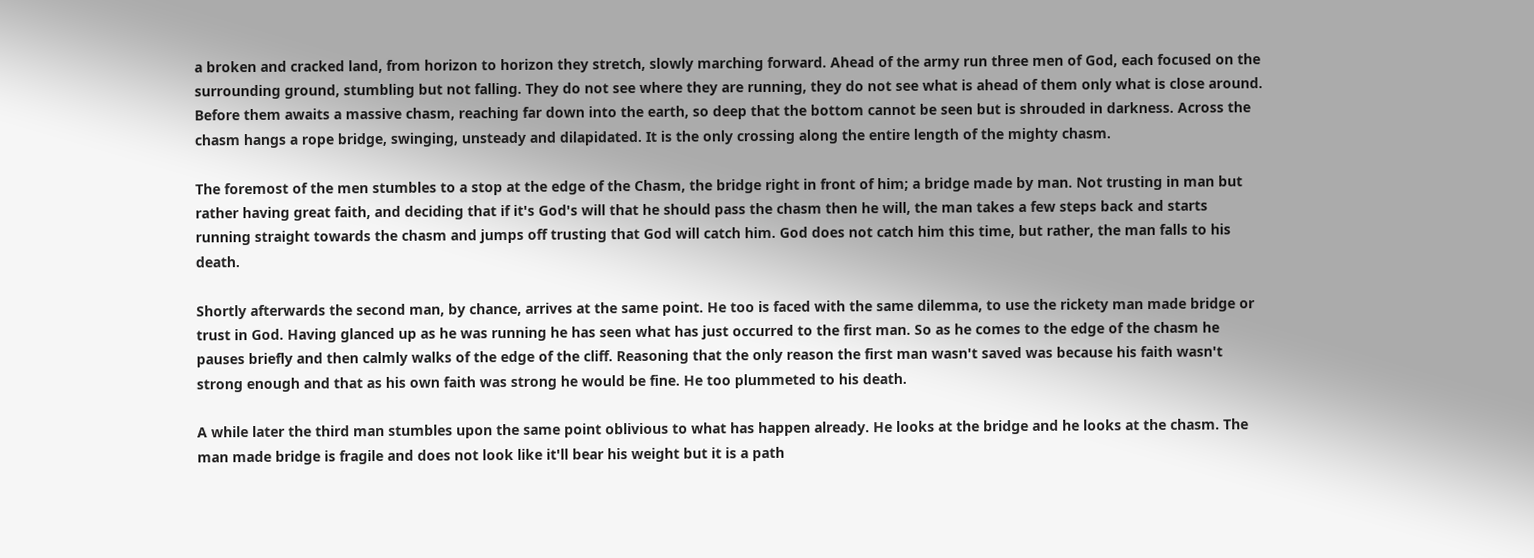a broken and cracked land, from horizon to horizon they stretch, slowly marching forward. Ahead of the army run three men of God, each focused on the surrounding ground, stumbling but not falling. They do not see where they are running, they do not see what is ahead of them only what is close around. Before them awaits a massive chasm, reaching far down into the earth, so deep that the bottom cannot be seen but is shrouded in darkness. Across the chasm hangs a rope bridge, swinging, unsteady and dilapidated. It is the only crossing along the entire length of the mighty chasm.

The foremost of the men stumbles to a stop at the edge of the Chasm, the bridge right in front of him; a bridge made by man. Not trusting in man but rather having great faith, and deciding that if it's God's will that he should pass the chasm then he will, the man takes a few steps back and starts running straight towards the chasm and jumps off trusting that God will catch him. God does not catch him this time, but rather, the man falls to his death.

Shortly afterwards the second man, by chance, arrives at the same point. He too is faced with the same dilemma, to use the rickety man made bridge or trust in God. Having glanced up as he was running he has seen what has just occurred to the first man. So as he comes to the edge of the chasm he pauses briefly and then calmly walks of the edge of the cliff. Reasoning that the only reason the first man wasn't saved was because his faith wasn't strong enough and that as his own faith was strong he would be fine. He too plummeted to his death.

A while later the third man stumbles upon the same point oblivious to what has happen already. He looks at the bridge and he looks at the chasm. The man made bridge is fragile and does not look like it'll bear his weight but it is a path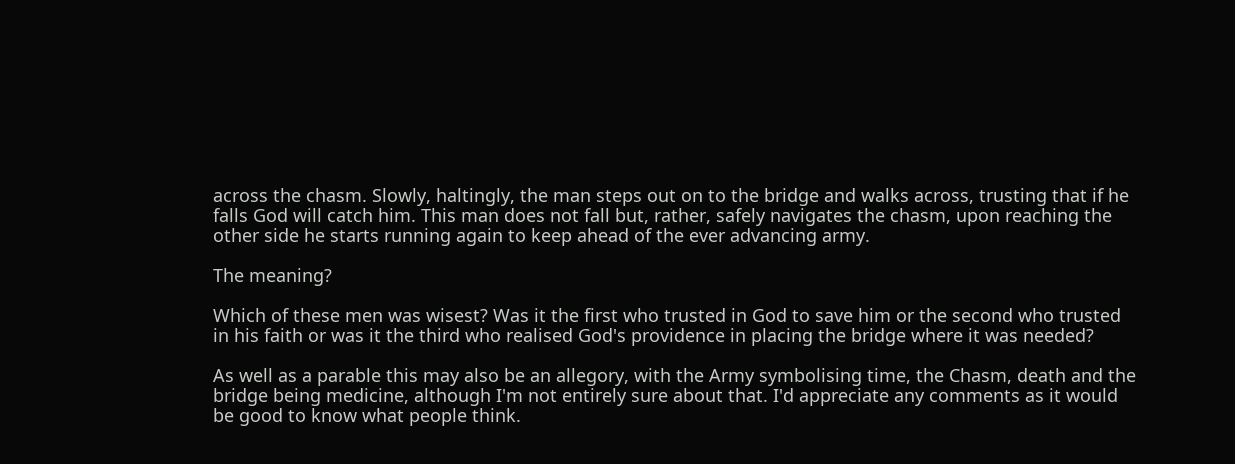across the chasm. Slowly, haltingly, the man steps out on to the bridge and walks across, trusting that if he falls God will catch him. This man does not fall but, rather, safely navigates the chasm, upon reaching the other side he starts running again to keep ahead of the ever advancing army.

The meaning?

Which of these men was wisest? Was it the first who trusted in God to save him or the second who trusted in his faith or was it the third who realised God's providence in placing the bridge where it was needed?

As well as a parable this may also be an allegory, with the Army symbolising time, the Chasm, death and the bridge being medicine, although I'm not entirely sure about that. I'd appreciate any comments as it would be good to know what people think.